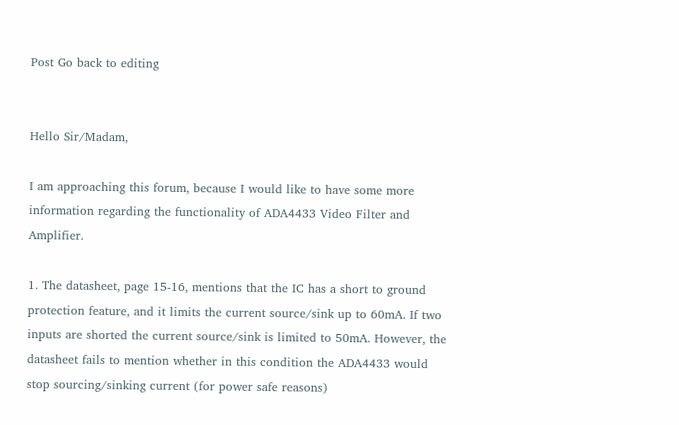Post Go back to editing


Hello Sir/Madam,

I am approaching this forum, because I would like to have some more information regarding the functionality of ADA4433 Video Filter and Amplifier.

1. The datasheet, page 15-16, mentions that the IC has a short to ground protection feature, and it limits the current source/sink up to 60mA. If two inputs are shorted the current source/sink is limited to 50mA. However, the datasheet fails to mention whether in this condition the ADA4433 would stop sourcing/sinking current (for power safe reasons)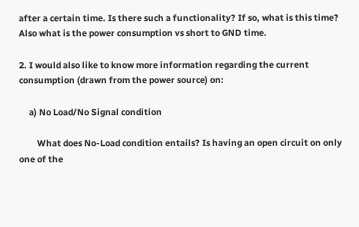after a certain time. Is there such a functionality? If so, what is this time? Also what is the power consumption vs short to GND time.

2. I would also like to know more information regarding the current consumption (drawn from the power source) on:

     a) No Load/No Signal condition

         What does No-Load condition entails? Is having an open circuit on only one of the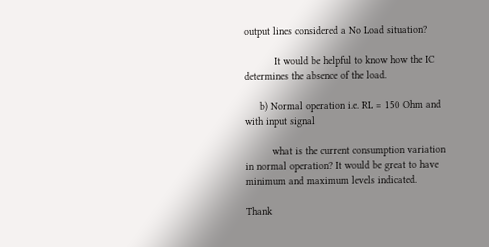output lines considered a No Load situation?

          It would be helpful to know how the IC determines the absence of the load.

     b) Normal operation i.e. RL = 150 Ohm and with input signal

         what is the current consumption variation in normal operation? It would be great to have minimum and maximum levels indicated.

Thank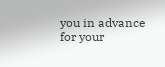you in advance for your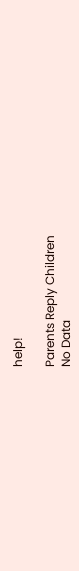help!

Parents Reply Children
No Data